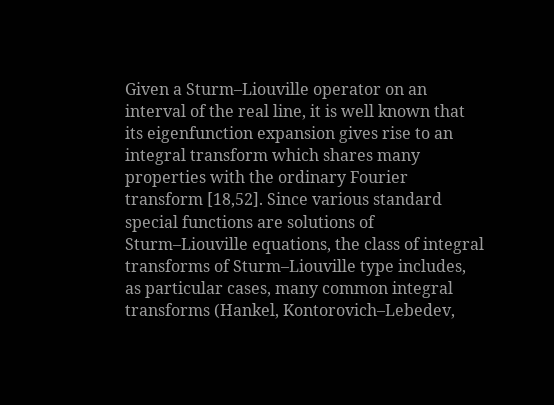Given a Sturm–Liouville operator on an interval of the real line, it is well known that its eigenfunction expansion gives rise to an integral transform which shares many properties with the ordinary Fourier transform [18,52]. Since various standard special functions are solutions of Sturm–Liouville equations, the class of integral transforms of Sturm–Liouville type includes, as particular cases, many common integral transforms (Hankel, Kontorovich–Lebedev,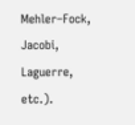Mehler–Fock, Jacobi, Laguerre, etc.).